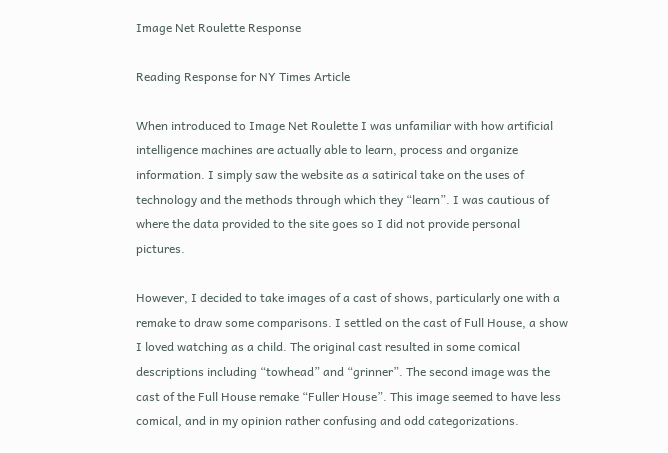Image Net Roulette Response

Reading Response for NY Times Article

When introduced to Image Net Roulette I was unfamiliar with how artificial intelligence machines are actually able to learn, process and organize information. I simply saw the website as a satirical take on the uses of technology and the methods through which they “learn”. I was cautious of where the data provided to the site goes so I did not provide personal pictures.

However, I decided to take images of a cast of shows, particularly one with a remake to draw some comparisons. I settled on the cast of Full House, a show I loved watching as a child. The original cast resulted in some comical descriptions including “towhead” and “grinner”. The second image was the cast of the Full House remake “Fuller House”. This image seemed to have less comical, and in my opinion rather confusing and odd categorizations.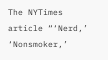The NYTimes article “‘Nerd,’ ‘Nonsmoker,’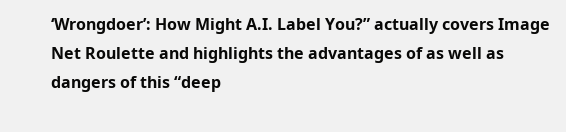‘Wrongdoer’: How Might A.I. Label You?” actually covers Image Net Roulette and highlights the advantages of as well as dangers of this “deep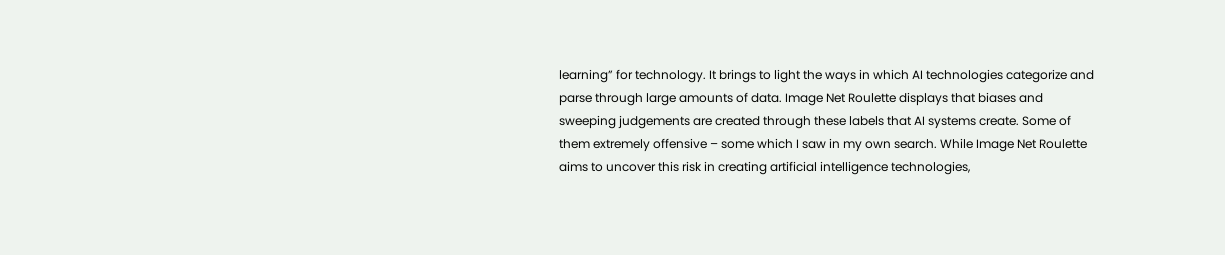learning” for technology. It brings to light the ways in which AI technologies categorize and parse through large amounts of data. Image Net Roulette displays that biases and sweeping judgements are created through these labels that AI systems create. Some of them extremely offensive – some which I saw in my own search. While Image Net Roulette aims to uncover this risk in creating artificial intelligence technologies,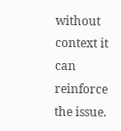without context it can reinforce the issue.